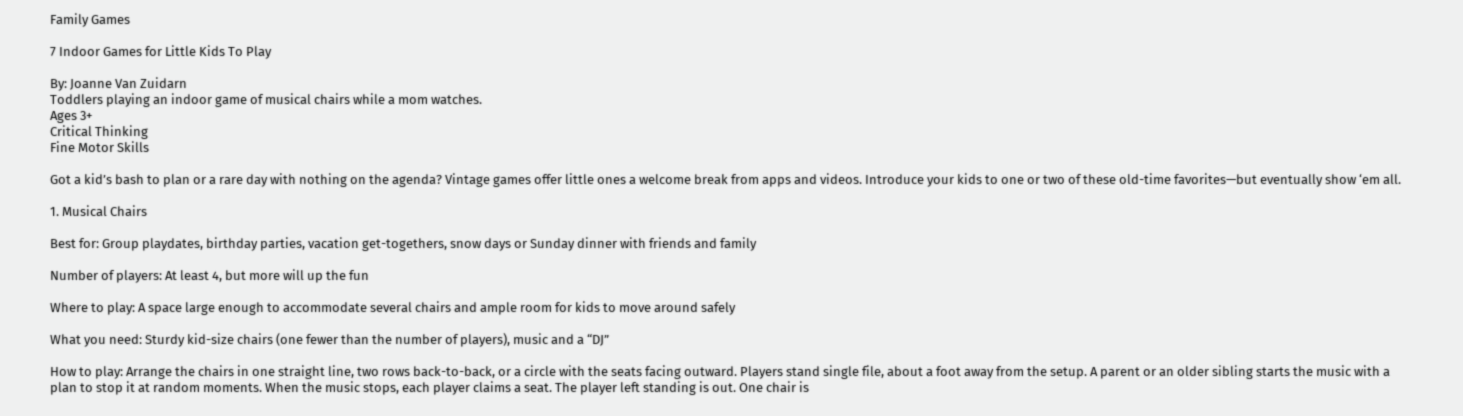Family Games

7 Indoor Games for Little Kids To Play

By: Joanne Van Zuidarn
Toddlers playing an indoor game of musical chairs while a mom watches.
Ages 3+
Critical Thinking
Fine Motor Skills

Got a kid’s bash to plan or a rare day with nothing on the agenda? Vintage games offer little ones a welcome break from apps and videos. Introduce your kids to one or two of these old-time favorites—but eventually show ‘em all.

1. Musical Chairs

Best for: Group playdates, birthday parties, vacation get-togethers, snow days or Sunday dinner with friends and family

Number of players: At least 4, but more will up the fun

Where to play: A space large enough to accommodate several chairs and ample room for kids to move around safely

What you need: Sturdy kid-size chairs (one fewer than the number of players), music and a “DJ”

How to play: Arrange the chairs in one straight line, two rows back-to-back, or a circle with the seats facing outward. Players stand single file, about a foot away from the setup. A parent or an older sibling starts the music with a plan to stop it at random moments. When the music stops, each player claims a seat. The player left standing is out. One chair is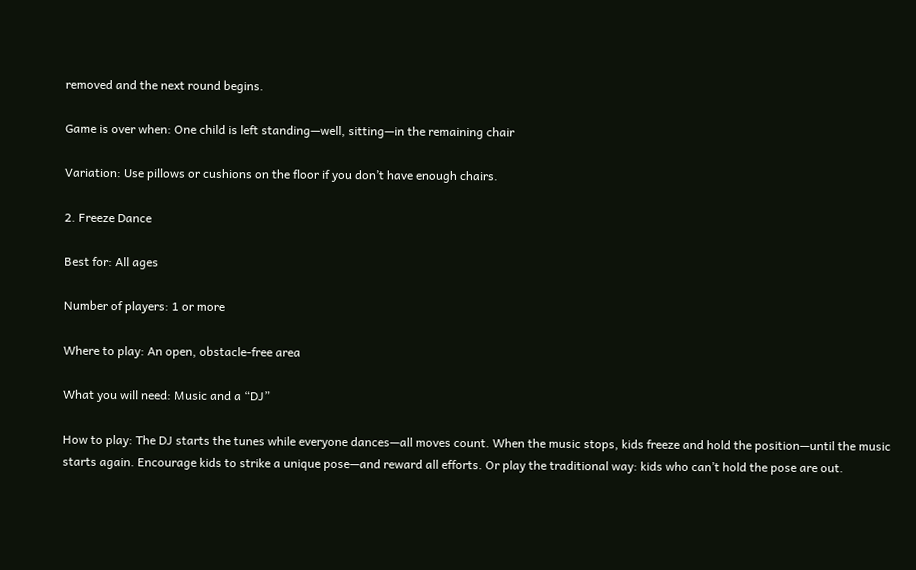removed and the next round begins.

Game is over when: One child is left standing—well, sitting—in the remaining chair

Variation: Use pillows or cushions on the floor if you don’t have enough chairs.

2. Freeze Dance

Best for: All ages

Number of players: 1 or more

Where to play: An open, obstacle-free area

What you will need: Music and a “DJ”

How to play: The DJ starts the tunes while everyone dances—all moves count. When the music stops, kids freeze and hold the position—until the music starts again. Encourage kids to strike a unique pose—and reward all efforts. Or play the traditional way: kids who can’t hold the pose are out.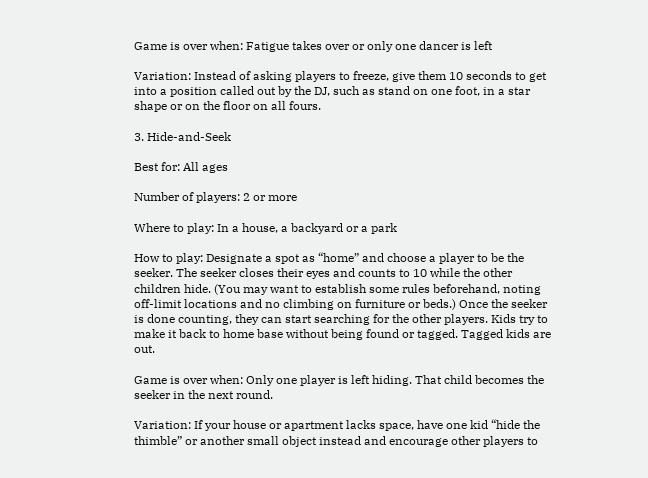Game is over when: Fatigue takes over or only one dancer is left

Variation: Instead of asking players to freeze, give them 10 seconds to get into a position called out by the DJ, such as stand on one foot, in a star shape or on the floor on all fours.

3. Hide-and-Seek

Best for: All ages

Number of players: 2 or more

Where to play: In a house, a backyard or a park

How to play: Designate a spot as “home” and choose a player to be the seeker. The seeker closes their eyes and counts to 10 while the other children hide. (You may want to establish some rules beforehand, noting off-limit locations and no climbing on furniture or beds.) Once the seeker is done counting, they can start searching for the other players. Kids try to make it back to home base without being found or tagged. Tagged kids are out.

Game is over when: Only one player is left hiding. That child becomes the seeker in the next round.

Variation: If your house or apartment lacks space, have one kid “hide the thimble” or another small object instead and encourage other players to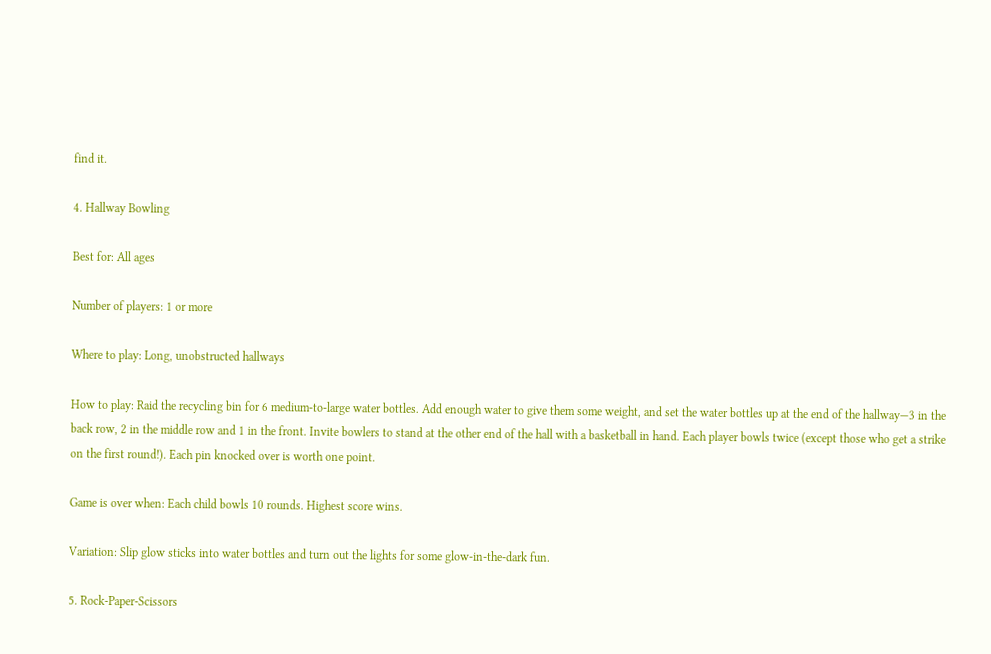find it.

4. Hallway Bowling

Best for: All ages

Number of players: 1 or more

Where to play: Long, unobstructed hallways

How to play: Raid the recycling bin for 6 medium-to-large water bottles. Add enough water to give them some weight, and set the water bottles up at the end of the hallway—3 in the back row, 2 in the middle row and 1 in the front. Invite bowlers to stand at the other end of the hall with a basketball in hand. Each player bowls twice (except those who get a strike on the first round!). Each pin knocked over is worth one point.

Game is over when: Each child bowls 10 rounds. Highest score wins.

Variation: Slip glow sticks into water bottles and turn out the lights for some glow-in-the-dark fun.

5. Rock-Paper-Scissors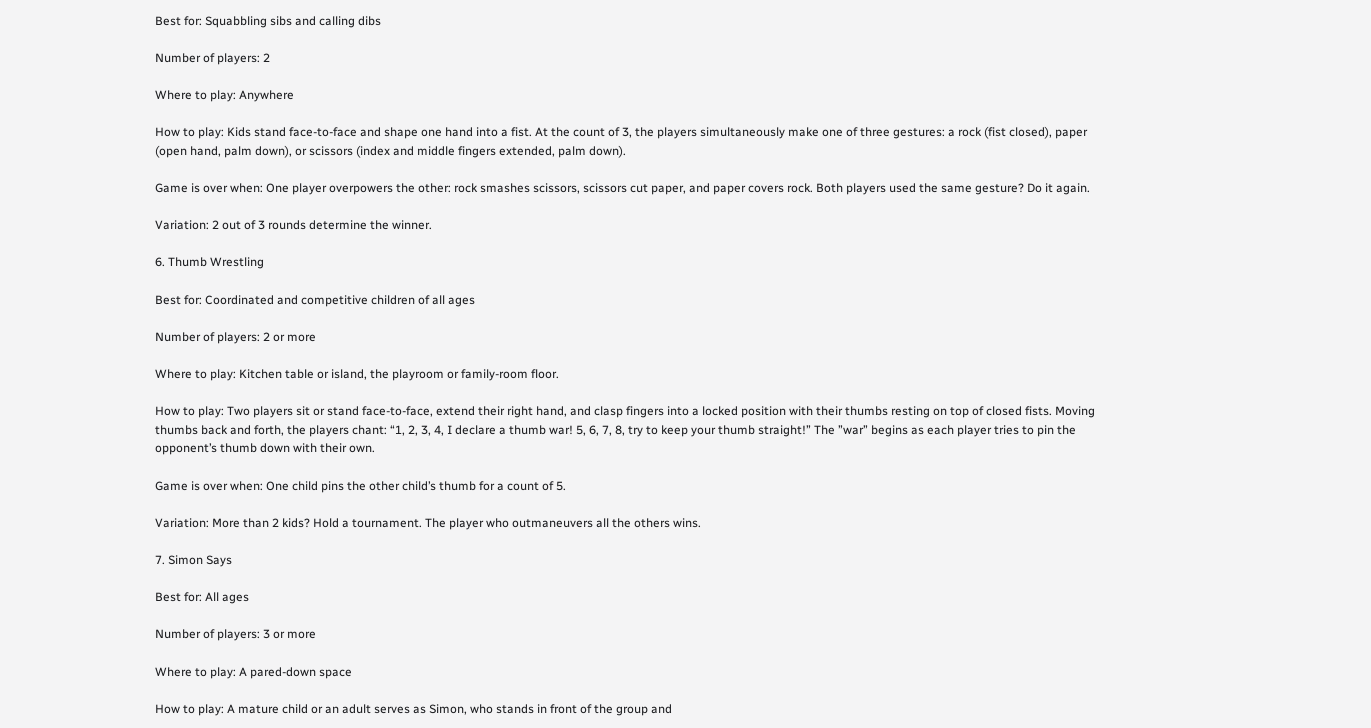Best for: Squabbling sibs and calling dibs

Number of players: 2

Where to play: Anywhere

How to play: Kids stand face-to-face and shape one hand into a fist. At the count of 3, the players simultaneously make one of three gestures: a rock (fist closed), paper (open hand, palm down), or scissors (index and middle fingers extended, palm down).

Game is over when: One player overpowers the other: rock smashes scissors, scissors cut paper, and paper covers rock. Both players used the same gesture? Do it again.

Variation: 2 out of 3 rounds determine the winner.

6. Thumb Wrestling

Best for: Coordinated and competitive children of all ages

Number of players: 2 or more

Where to play: Kitchen table or island, the playroom or family-room floor.

How to play: Two players sit or stand face-to-face, extend their right hand, and clasp fingers into a locked position with their thumbs resting on top of closed fists. Moving thumbs back and forth, the players chant: “1, 2, 3, 4, I declare a thumb war! 5, 6, 7, 8, try to keep your thumb straight!” The ”war” begins as each player tries to pin the opponent’s thumb down with their own.

Game is over when: One child pins the other child’s thumb for a count of 5.

Variation: More than 2 kids? Hold a tournament. The player who outmaneuvers all the others wins.

7. Simon Says

Best for: All ages

Number of players: 3 or more

Where to play: A pared-down space

How to play: A mature child or an adult serves as Simon, who stands in front of the group and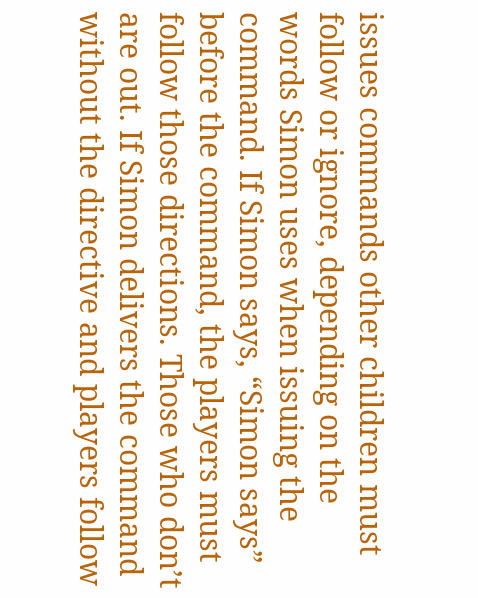issues commands other children must follow or ignore, depending on the words Simon uses when issuing the command. If Simon says, “Simon says” before the command, the players must follow those directions. Those who don’t are out. If Simon delivers the command without the directive and players follow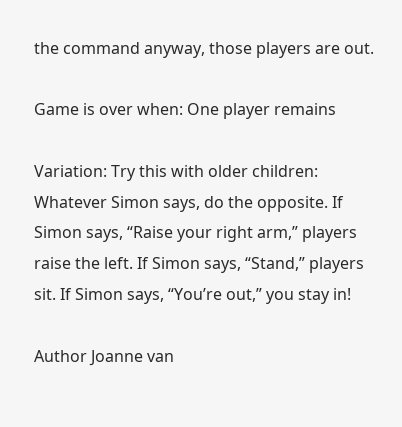the command anyway, those players are out.

Game is over when: One player remains

Variation: Try this with older children: Whatever Simon says, do the opposite. If Simon says, “Raise your right arm,” players raise the left. If Simon says, “Stand,” players sit. If Simon says, “You’re out,” you stay in!

Author Joanne van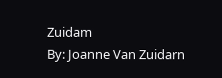Zuidam
By: Joanne Van Zuidarn